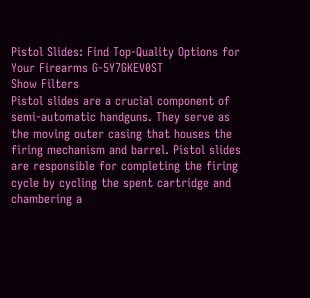Pistol Slides: Find Top-Quality Options for Your Firearms G-5Y7GKEV0ST
Show Filters
Pistol slides are a crucial component of semi-automatic handguns. They serve as the moving outer casing that houses the firing mechanism and barrel. Pistol slides are responsible for completing the firing cycle by cycling the spent cartridge and chambering a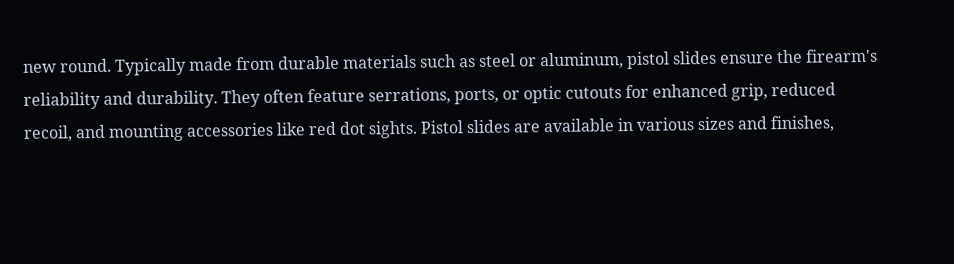new round. Typically made from durable materials such as steel or aluminum, pistol slides ensure the firearm's reliability and durability. They often feature serrations, ports, or optic cutouts for enhanced grip, reduced recoil, and mounting accessories like red dot sights. Pistol slides are available in various sizes and finishes,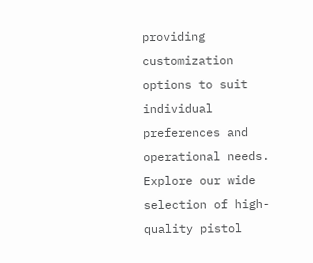providing customization options to suit individual preferences and operational needs. Explore our wide selection of high-quality pistol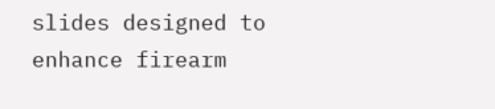slides designed to enhance firearm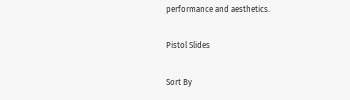performance and aesthetics.

Pistol Slides

Sort By